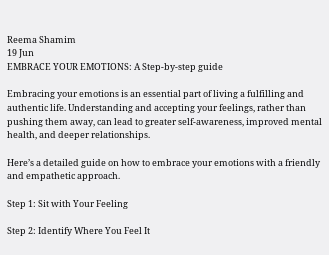Reema Shamim
19 Jun
EMBRACE YOUR EMOTIONS: A Step-by-step guide

Embracing your emotions is an essential part of living a fulfilling and authentic life. Understanding and accepting your feelings, rather than pushing them away, can lead to greater self-awareness, improved mental health, and deeper relationships.

Here’s a detailed guide on how to embrace your emotions with a friendly and empathetic approach.

Step 1: Sit with Your Feeling

Step 2: Identify Where You Feel It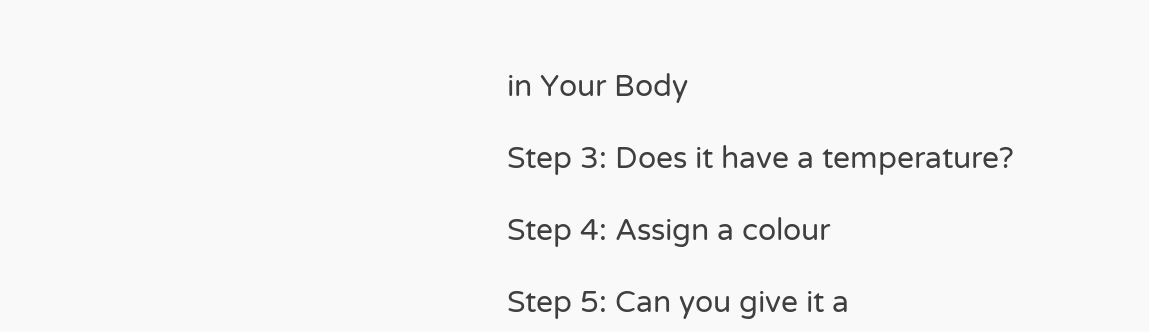in Your Body

Step 3: Does it have a temperature?

Step 4: Assign a colour

Step 5: Can you give it a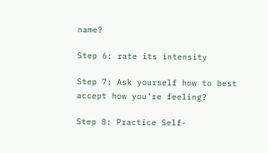name?

Step 6: rate its intensity

Step 7: Ask yourself how to best accept how you're feeling?

Step 8: Practice Self-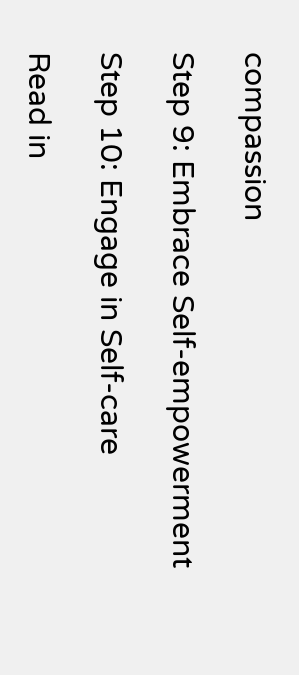compassion

Step 9: Embrace Self-empowerment

Step 10: Engage in Self-care

Read in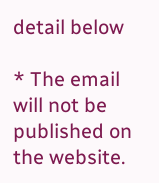detail below

* The email will not be published on the website.